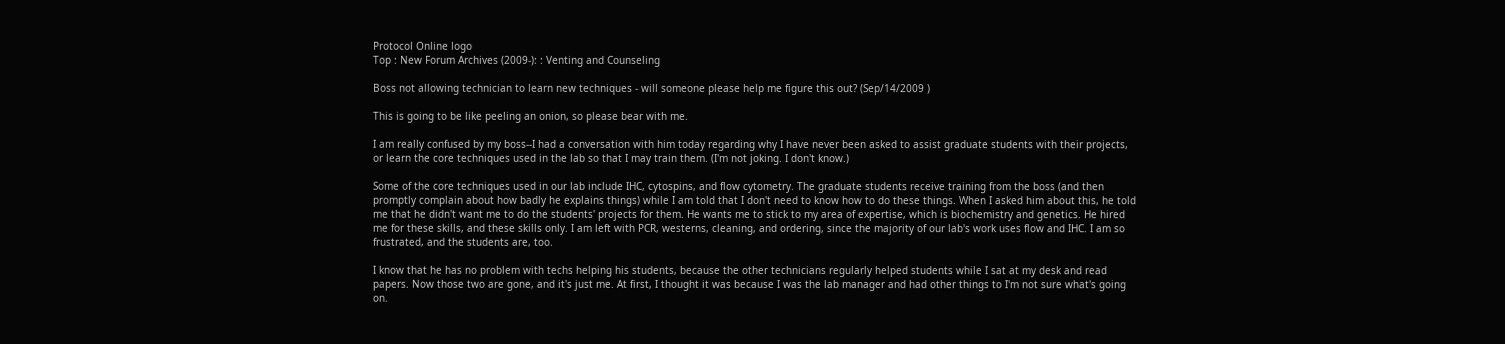Protocol Online logo
Top : New Forum Archives (2009-): : Venting and Counseling

Boss not allowing technician to learn new techniques - will someone please help me figure this out? (Sep/14/2009 )

This is going to be like peeling an onion, so please bear with me.

I am really confused by my boss--I had a conversation with him today regarding why I have never been asked to assist graduate students with their projects, or learn the core techniques used in the lab so that I may train them. (I'm not joking. I don't know.)

Some of the core techniques used in our lab include IHC, cytospins, and flow cytometry. The graduate students receive training from the boss (and then promptly complain about how badly he explains things) while I am told that I don't need to know how to do these things. When I asked him about this, he told me that he didn't want me to do the students' projects for them. He wants me to stick to my area of expertise, which is biochemistry and genetics. He hired me for these skills, and these skills only. I am left with PCR, westerns, cleaning, and ordering, since the majority of our lab's work uses flow and IHC. I am so frustrated, and the students are, too.

I know that he has no problem with techs helping his students, because the other technicians regularly helped students while I sat at my desk and read papers. Now those two are gone, and it's just me. At first, I thought it was because I was the lab manager and had other things to I'm not sure what's going on.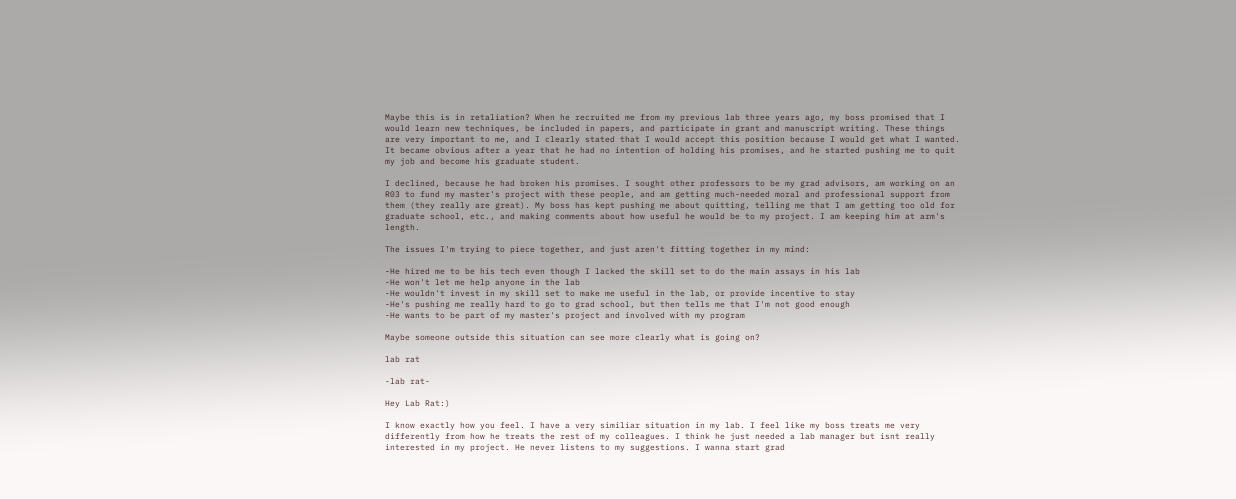Maybe this is in retaliation? When he recruited me from my previous lab three years ago, my boss promised that I would learn new techniques, be included in papers, and participate in grant and manuscript writing. These things are very important to me, and I clearly stated that I would accept this position because I would get what I wanted. It became obvious after a year that he had no intention of holding his promises, and he started pushing me to quit my job and become his graduate student.

I declined, because he had broken his promises. I sought other professors to be my grad advisors, am working on an R03 to fund my master's project with these people, and am getting much-needed moral and professional support from them (they really are great). My boss has kept pushing me about quitting, telling me that I am getting too old for graduate school, etc., and making comments about how useful he would be to my project. I am keeping him at arm's length.

The issues I'm trying to piece together, and just aren't fitting together in my mind:

-He hired me to be his tech even though I lacked the skill set to do the main assays in his lab
-He won't let me help anyone in the lab
-He wouldn't invest in my skill set to make me useful in the lab, or provide incentive to stay
-He's pushing me really hard to go to grad school, but then tells me that I'm not good enough
-He wants to be part of my master's project and involved with my program

Maybe someone outside this situation can see more clearly what is going on?

lab rat

-lab rat-

Hey Lab Rat:)

I know exactly how you feel. I have a very similiar situation in my lab. I feel like my boss treats me very differently from how he treats the rest of my colleagues. I think he just needed a lab manager but isnt really interested in my project. He never listens to my suggestions. I wanna start grad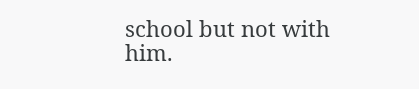school but not with him.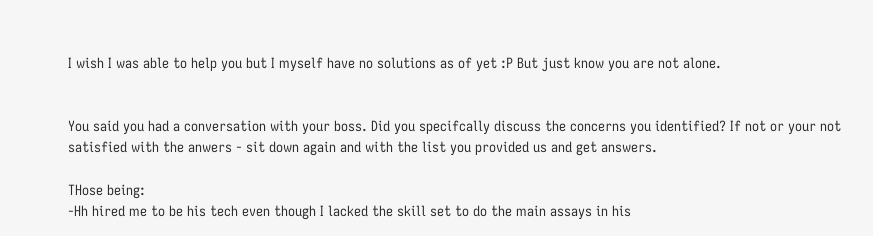I wish I was able to help you but I myself have no solutions as of yet :P But just know you are not alone.


You said you had a conversation with your boss. Did you specifcally discuss the concerns you identified? If not or your not satisfied with the anwers - sit down again and with the list you provided us and get answers.

THose being:
-Hh hired me to be his tech even though I lacked the skill set to do the main assays in his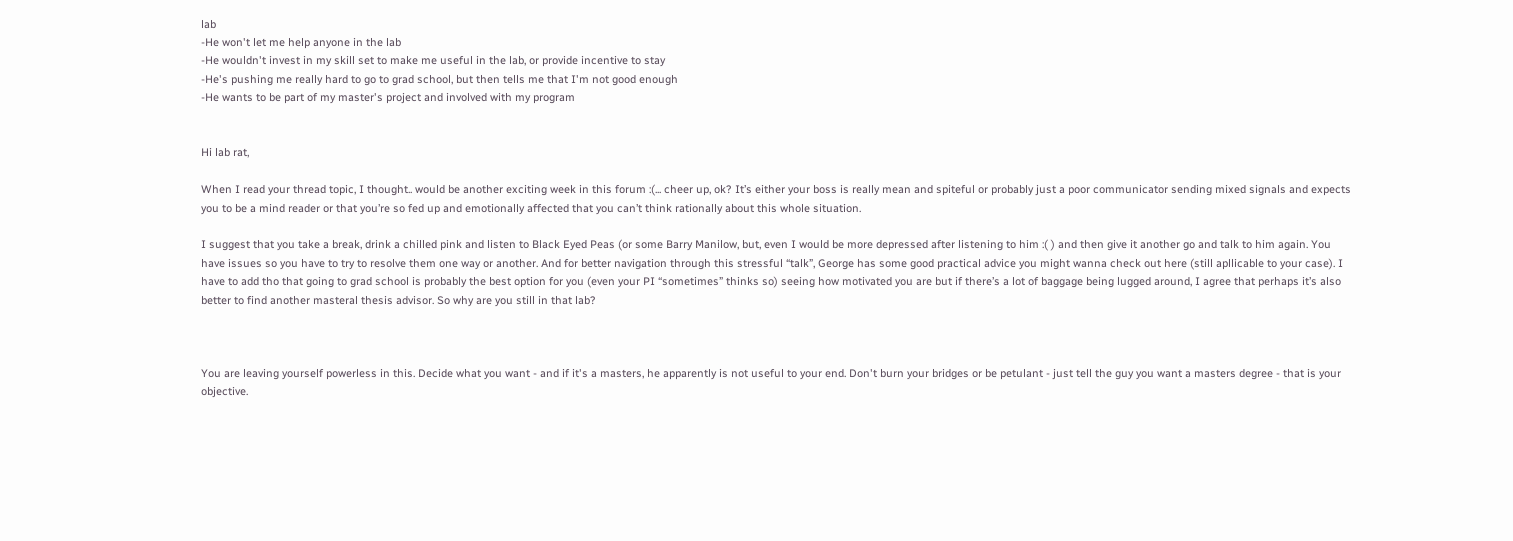lab
-He won't let me help anyone in the lab
-He wouldn't invest in my skill set to make me useful in the lab, or provide incentive to stay
-He's pushing me really hard to go to grad school, but then tells me that I'm not good enough
-He wants to be part of my master's project and involved with my program


Hi lab rat,

When I read your thread topic, I thought.. would be another exciting week in this forum :(... cheer up, ok? It’s either your boss is really mean and spiteful or probably just a poor communicator sending mixed signals and expects you to be a mind reader or that you’re so fed up and emotionally affected that you can’t think rationally about this whole situation.

I suggest that you take a break, drink a chilled pink and listen to Black Eyed Peas (or some Barry Manilow, but, even I would be more depressed after listening to him :( ) and then give it another go and talk to him again. You have issues so you have to try to resolve them one way or another. And for better navigation through this stressful “talk”, George has some good practical advice you might wanna check out here (still apllicable to your case). I have to add tho that going to grad school is probably the best option for you (even your PI “sometimes” thinks so) seeing how motivated you are but if there’s a lot of baggage being lugged around, I agree that perhaps it’s also better to find another masteral thesis advisor. So why are you still in that lab?



You are leaving yourself powerless in this. Decide what you want - and if it's a masters, he apparently is not useful to your end. Don't burn your bridges or be petulant - just tell the guy you want a masters degree - that is your objective.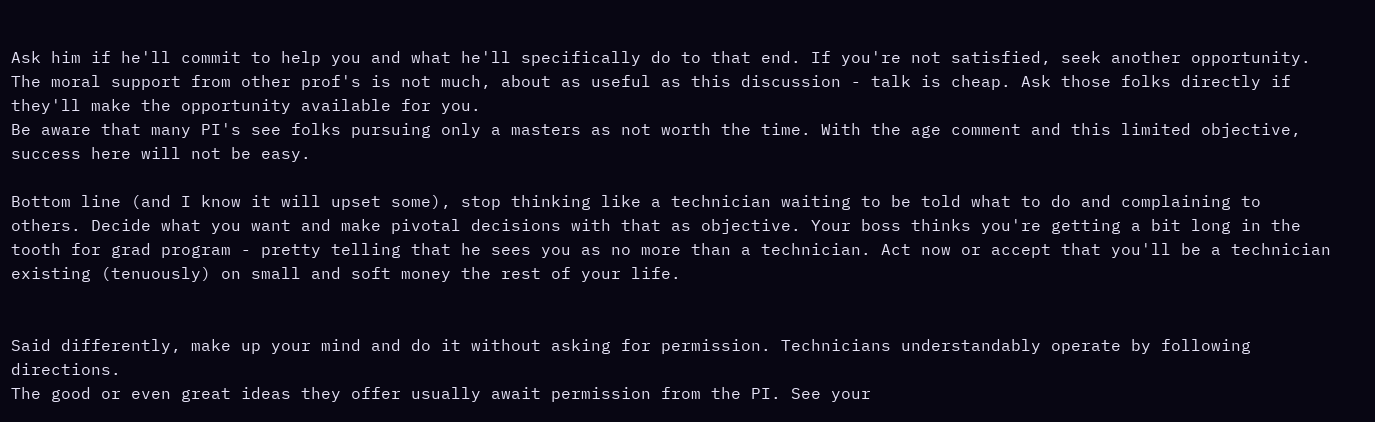Ask him if he'll commit to help you and what he'll specifically do to that end. If you're not satisfied, seek another opportunity. The moral support from other prof's is not much, about as useful as this discussion - talk is cheap. Ask those folks directly if they'll make the opportunity available for you.
Be aware that many PI's see folks pursuing only a masters as not worth the time. With the age comment and this limited objective, success here will not be easy.

Bottom line (and I know it will upset some), stop thinking like a technician waiting to be told what to do and complaining to others. Decide what you want and make pivotal decisions with that as objective. Your boss thinks you're getting a bit long in the tooth for grad program - pretty telling that he sees you as no more than a technician. Act now or accept that you'll be a technician existing (tenuously) on small and soft money the rest of your life.


Said differently, make up your mind and do it without asking for permission. Technicians understandably operate by following directions.
The good or even great ideas they offer usually await permission from the PI. See your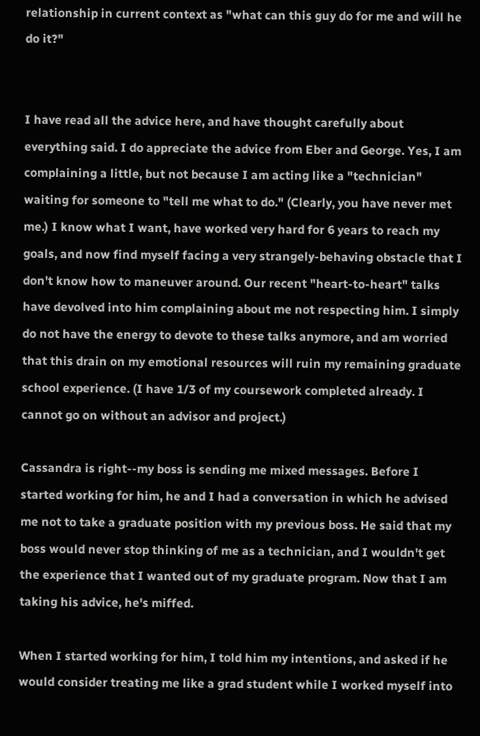relationship in current context as "what can this guy do for me and will he do it?"


I have read all the advice here, and have thought carefully about everything said. I do appreciate the advice from Eber and George. Yes, I am complaining a little, but not because I am acting like a "technician" waiting for someone to "tell me what to do." (Clearly, you have never met me.) I know what I want, have worked very hard for 6 years to reach my goals, and now find myself facing a very strangely-behaving obstacle that I don't know how to maneuver around. Our recent "heart-to-heart" talks have devolved into him complaining about me not respecting him. I simply do not have the energy to devote to these talks anymore, and am worried that this drain on my emotional resources will ruin my remaining graduate school experience. (I have 1/3 of my coursework completed already. I cannot go on without an advisor and project.)

Cassandra is right--my boss is sending me mixed messages. Before I started working for him, he and I had a conversation in which he advised me not to take a graduate position with my previous boss. He said that my boss would never stop thinking of me as a technician, and I wouldn't get the experience that I wanted out of my graduate program. Now that I am taking his advice, he's miffed.

When I started working for him, I told him my intentions, and asked if he would consider treating me like a grad student while I worked myself into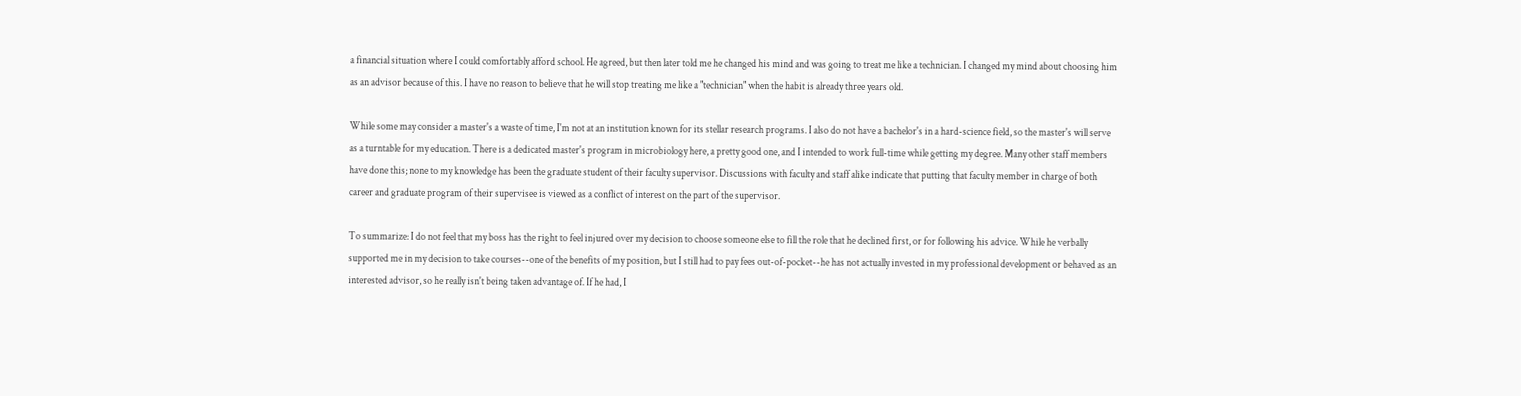a financial situation where I could comfortably afford school. He agreed, but then later told me he changed his mind and was going to treat me like a technician. I changed my mind about choosing him as an advisor because of this. I have no reason to believe that he will stop treating me like a "technician" when the habit is already three years old.

While some may consider a master's a waste of time, I'm not at an institution known for its stellar research programs. I also do not have a bachelor's in a hard-science field, so the master's will serve as a turntable for my education. There is a dedicated master's program in microbiology here, a pretty good one, and I intended to work full-time while getting my degree. Many other staff members have done this; none to my knowledge has been the graduate student of their faculty supervisor. Discussions with faculty and staff alike indicate that putting that faculty member in charge of both career and graduate program of their supervisee is viewed as a conflict of interest on the part of the supervisor.

To summarize: I do not feel that my boss has the right to feel injured over my decision to choose someone else to fill the role that he declined first, or for following his advice. While he verbally supported me in my decision to take courses--one of the benefits of my position, but I still had to pay fees out-of-pocket--he has not actually invested in my professional development or behaved as an interested advisor, so he really isn't being taken advantage of. If he had, I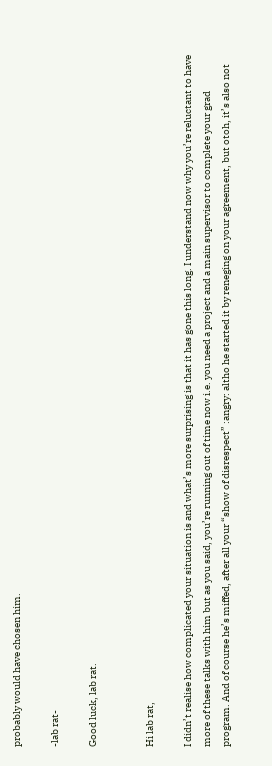probably would have chosen him.

-lab rat-

Good luck, lab rat.


Hi lab rat,

I didn’t realise how complicated your situation is and what’s more surprising is that it has gone this long. I understand now why you’re reluctant to have more of these talks with him but as you said, you’re running out of time now i.e. you need a project and a main supervisor to complete your grad program. And of course he’s miffed, after all your “show of disrespect” :angry: altho he started it by reneging on your agreement, but otoh, it’s also not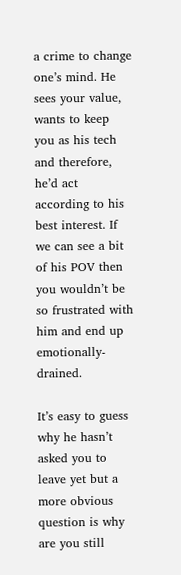a crime to change one’s mind. He sees your value, wants to keep you as his tech and therefore, he’d act according to his best interest. If we can see a bit of his POV then you wouldn’t be so frustrated with him and end up emotionally-drained.

It’s easy to guess why he hasn’t asked you to leave yet but a more obvious question is why are you still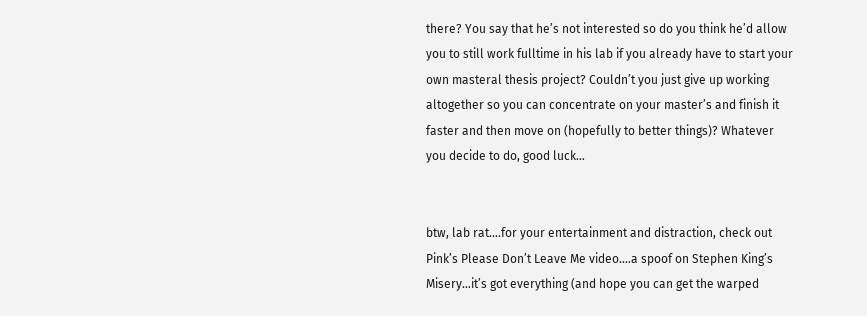there? You say that he’s not interested so do you think he’d allow you to still work fulltime in his lab if you already have to start your own masteral thesis project? Couldn’t you just give up working altogether so you can concentrate on your master’s and finish it faster and then move on (hopefully to better things)? Whatever you decide to do, good luck…


btw, lab rat….for your entertainment and distraction, check out Pink’s Please Don’t Leave Me video….a spoof on Stephen King’s Misery…it’s got everything (and hope you can get the warped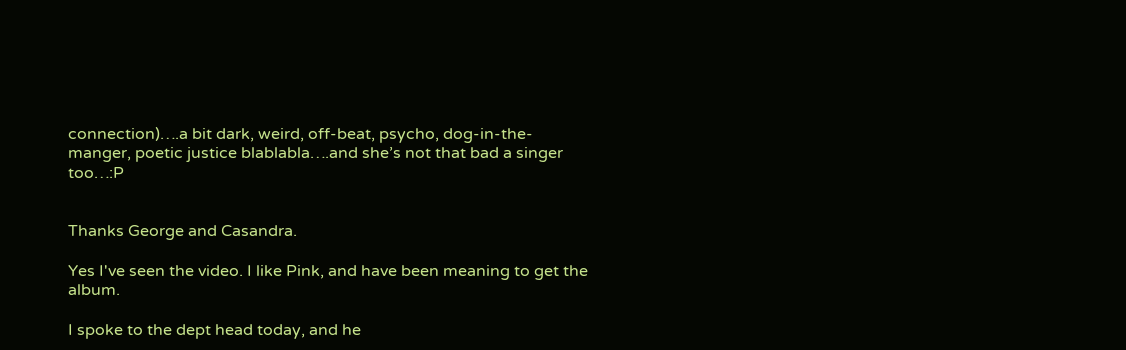connection)….a bit dark, weird, off-beat, psycho, dog-in-the-manger, poetic justice blablabla….and she’s not that bad a singer too…:P


Thanks George and Casandra.

Yes I've seen the video. I like Pink, and have been meaning to get the album.

I spoke to the dept head today, and he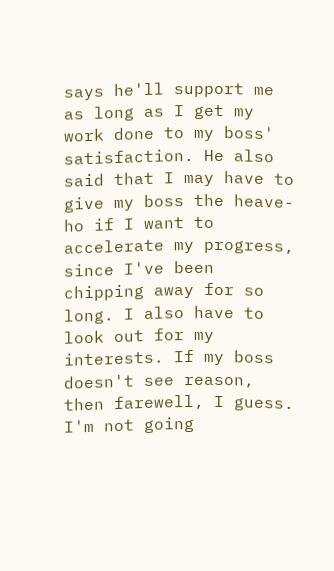says he'll support me as long as I get my work done to my boss' satisfaction. He also said that I may have to give my boss the heave-ho if I want to accelerate my progress, since I've been chipping away for so long. I also have to look out for my interests. If my boss doesn't see reason, then farewell, I guess. I'm not going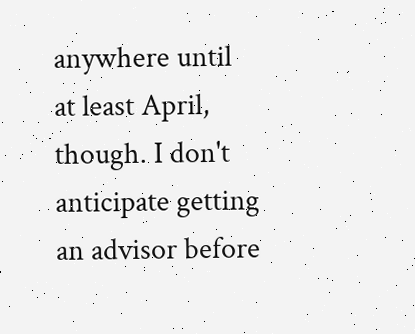anywhere until at least April, though. I don't anticipate getting an advisor before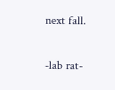next fall.

-lab rat-